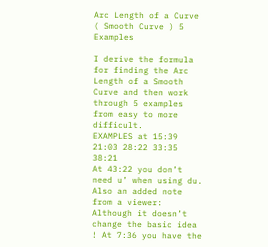Arc Length of a Curve ( Smooth Curve ) 5 Examples

I derive the formula for finding the Arc Length of a Smooth Curve and then work through 5 examples from easy to more difficult.
EXAMPLES at 15:39 21:03 28:22 33:35 38:21
At 43:22 you don’t need u’ when using du.
Also an added note from a viewer: Although it doesn’t change the basic idea ! At 7:36 you have the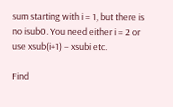sum starting with i = 1, but there is no isub0. You need either i = 2 or use xsub(i+1) – xsubi etc.

Find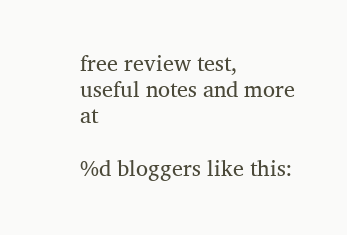free review test, useful notes and more at

%d bloggers like this: